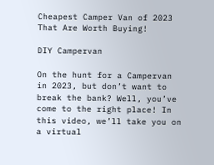Cheapest Camper Van of 2023 That Are Worth Buying!

DIY Campervan

On the hunt for a Campervan in 2023, but don’t want to break the bank? Well, you’ve come to the right place! In this video, we’ll take you on a virtual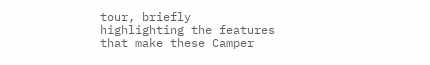tour, briefly highlighting the features that make these Camper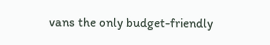vans the only budget-friendly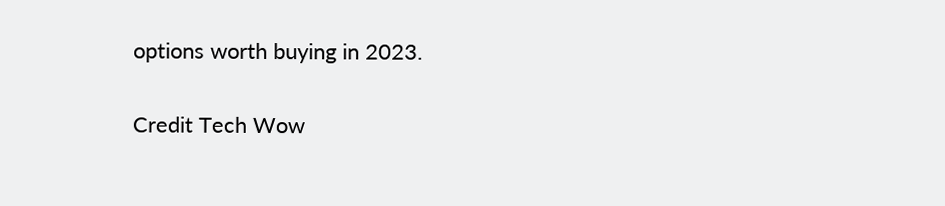options worth buying in 2023.

Credit Tech Wow